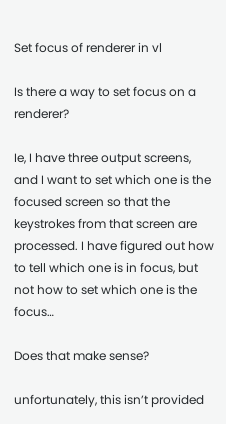Set focus of renderer in vl

Is there a way to set focus on a renderer?

Ie, I have three output screens, and I want to set which one is the focused screen so that the keystrokes from that screen are processed. I have figured out how to tell which one is in focus, but not how to set which one is the focus…

Does that make sense?

unfortunately, this isn’t provided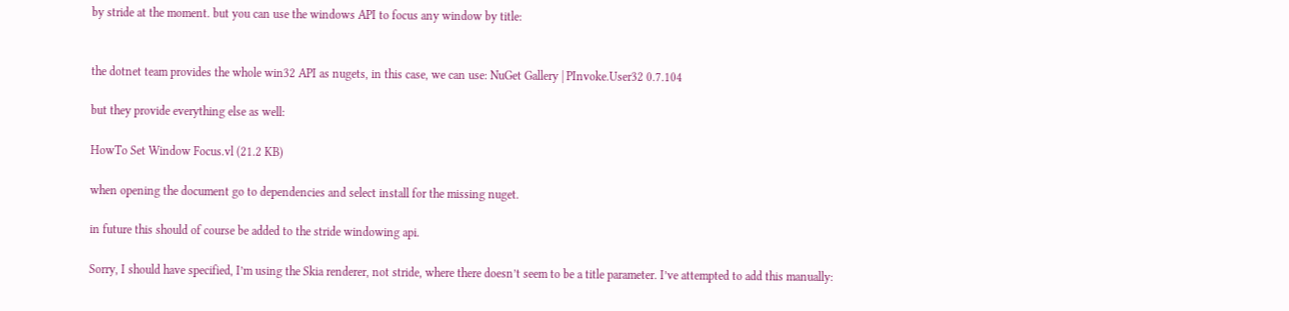by stride at the moment. but you can use the windows API to focus any window by title:


the dotnet team provides the whole win32 API as nugets, in this case, we can use: NuGet Gallery | PInvoke.User32 0.7.104

but they provide everything else as well:

HowTo Set Window Focus.vl (21.2 KB)

when opening the document go to dependencies and select install for the missing nuget.

in future this should of course be added to the stride windowing api.

Sorry, I should have specified, I’m using the Skia renderer, not stride, where there doesn’t seem to be a title parameter. I’ve attempted to add this manually: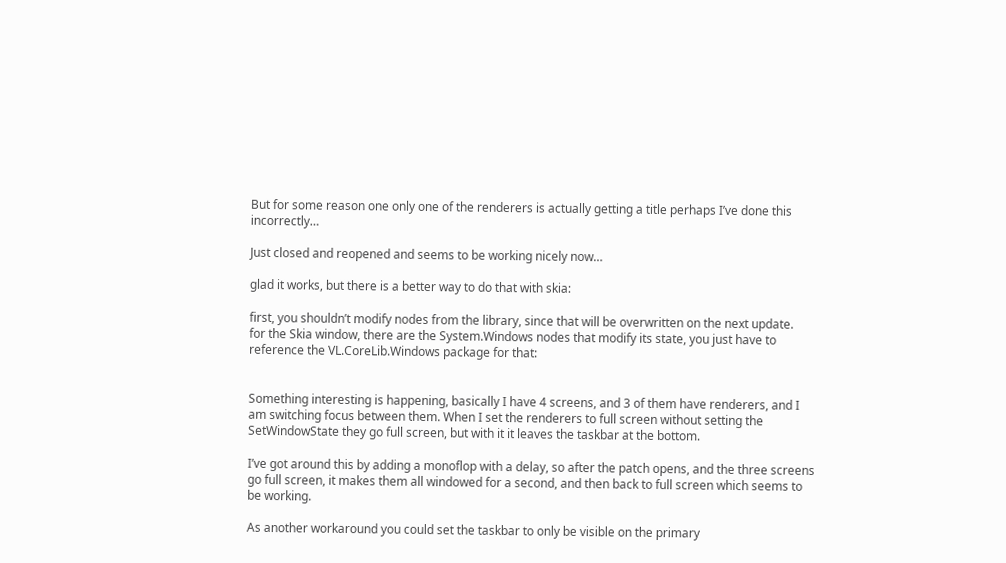But for some reason one only one of the renderers is actually getting a title perhaps I’ve done this incorrectly…

Just closed and reopened and seems to be working nicely now…

glad it works, but there is a better way to do that with skia:

first, you shouldn’t modify nodes from the library, since that will be overwritten on the next update.
for the Skia window, there are the System.Windows nodes that modify its state, you just have to reference the VL.CoreLib.Windows package for that:


Something interesting is happening, basically I have 4 screens, and 3 of them have renderers, and I am switching focus between them. When I set the renderers to full screen without setting the SetWindowState they go full screen, but with it it leaves the taskbar at the bottom.

I’ve got around this by adding a monoflop with a delay, so after the patch opens, and the three screens go full screen, it makes them all windowed for a second, and then back to full screen which seems to be working.

As another workaround you could set the taskbar to only be visible on the primary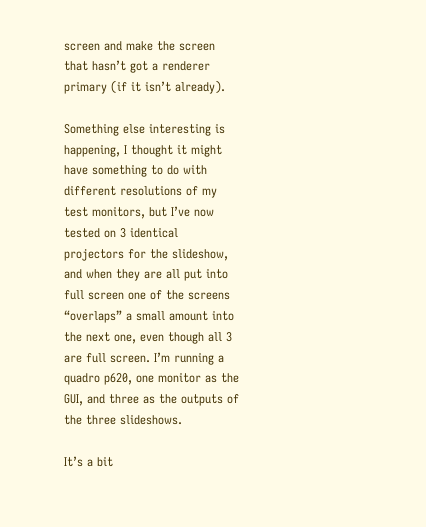screen and make the screen that hasn’t got a renderer primary (if it isn’t already).

Something else interesting is happening, I thought it might have something to do with different resolutions of my test monitors, but I’ve now tested on 3 identical projectors for the slideshow, and when they are all put into full screen one of the screens “overlaps” a small amount into the next one, even though all 3 are full screen. I’m running a quadro p620, one monitor as the GUI, and three as the outputs of the three slideshows.

It’s a bit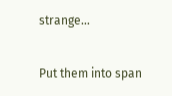strange…

Put them into span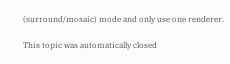(surround/mosaic) mode and only use one renderer.

This topic was automatically closed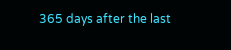365 days after the last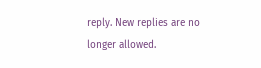reply. New replies are no longer allowed.